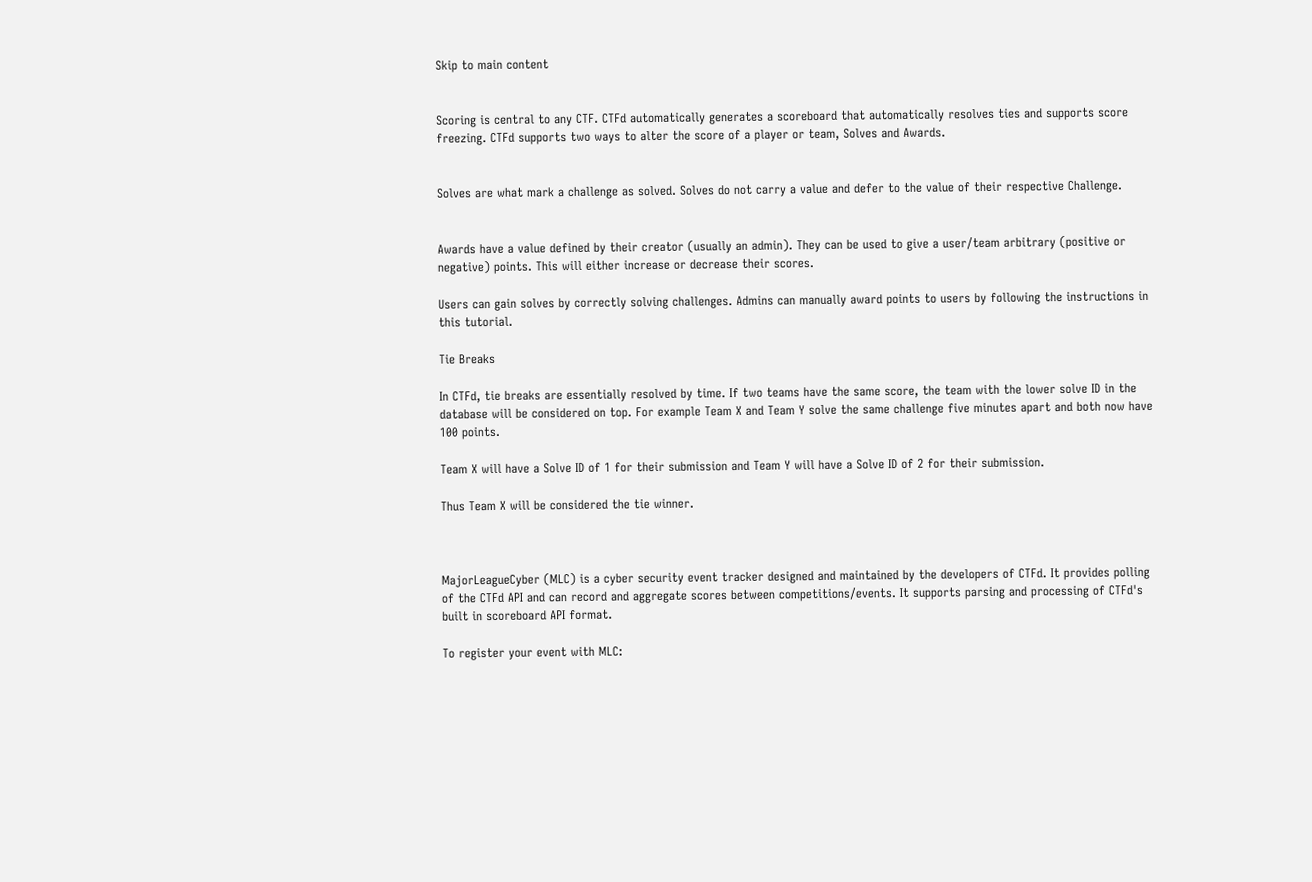Skip to main content


Scoring is central to any CTF. CTFd automatically generates a scoreboard that automatically resolves ties and supports score freezing. CTFd supports two ways to alter the score of a player or team, Solves and Awards.


Solves are what mark a challenge as solved. Solves do not carry a value and defer to the value of their respective Challenge.


Awards have a value defined by their creator (usually an admin). They can be used to give a user/team arbitrary (positive or negative) points. This will either increase or decrease their scores.

Users can gain solves by correctly solving challenges. Admins can manually award points to users by following the instructions in this tutorial.

Tie Breaks

In CTFd, tie breaks are essentially resolved by time. If two teams have the same score, the team with the lower solve ID in the database will be considered on top. For example Team X and Team Y solve the same challenge five minutes apart and both now have 100 points.

Team X will have a Solve ID of 1 for their submission and Team Y will have a Solve ID of 2 for their submission.

Thus Team X will be considered the tie winner.



MajorLeagueCyber (MLC) is a cyber security event tracker designed and maintained by the developers of CTFd. It provides polling of the CTFd API and can record and aggregate scores between competitions/events. It supports parsing and processing of CTFd's built in scoreboard API format.

To register your event with MLC: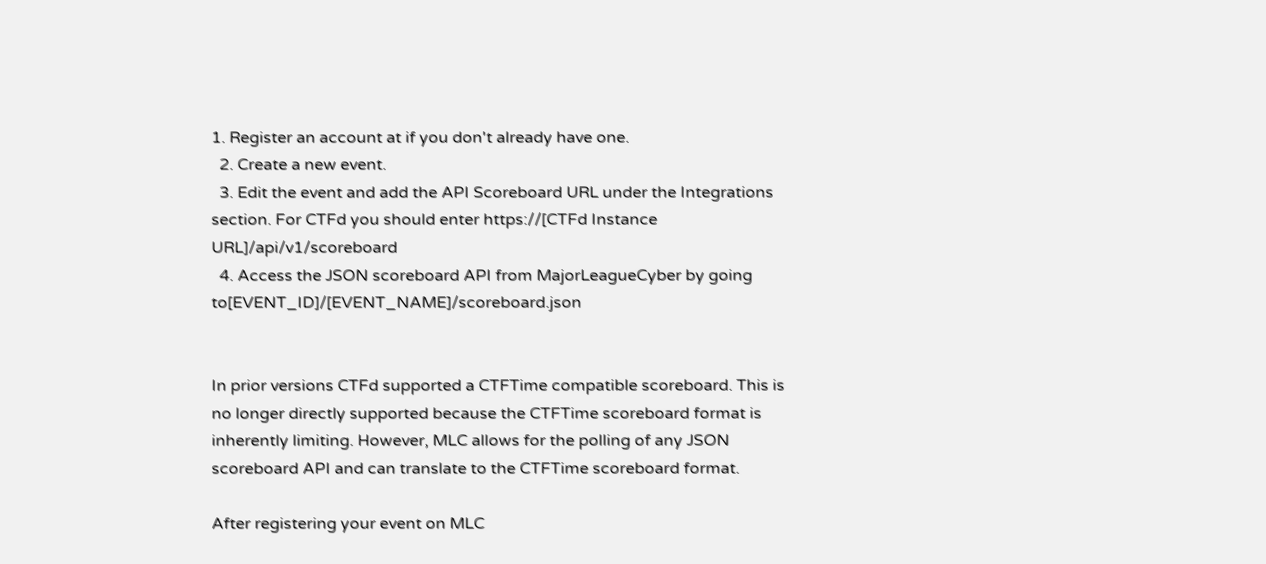1. Register an account at if you don't already have one.
  2. Create a new event.
  3. Edit the event and add the API Scoreboard URL under the Integrations section. For CTFd you should enter https://[CTFd Instance URL]/api/v1/scoreboard
  4. Access the JSON scoreboard API from MajorLeagueCyber by going to[EVENT_ID]/[EVENT_NAME]/scoreboard.json


In prior versions CTFd supported a CTFTime compatible scoreboard. This is no longer directly supported because the CTFTime scoreboard format is inherently limiting. However, MLC allows for the polling of any JSON scoreboard API and can translate to the CTFTime scoreboard format.

After registering your event on MLC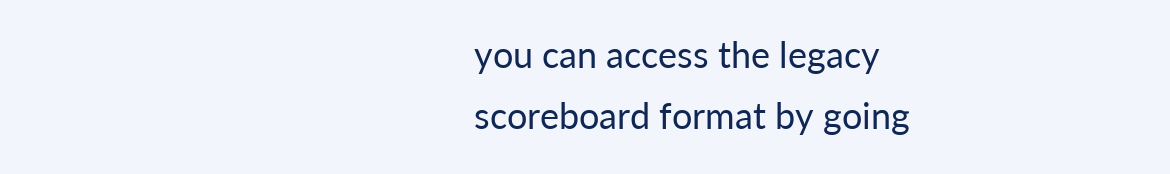you can access the legacy scoreboard format by going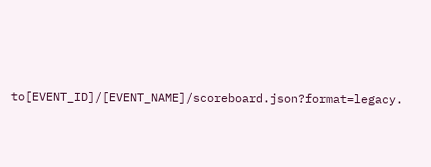to[EVENT_ID]/[EVENT_NAME]/scoreboard.json?format=legacy.